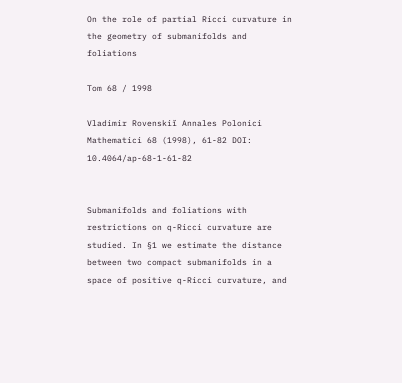On the role of partial Ricci curvature in the geometry of submanifolds and foliations

Tom 68 / 1998

Vladimir Rovenskiĭ Annales Polonici Mathematici 68 (1998), 61-82 DOI: 10.4064/ap-68-1-61-82


Submanifolds and foliations with restrictions on q-Ricci curvature are studied. In §1 we estimate the distance between two compact submanifolds in a space of positive q-Ricci curvature, and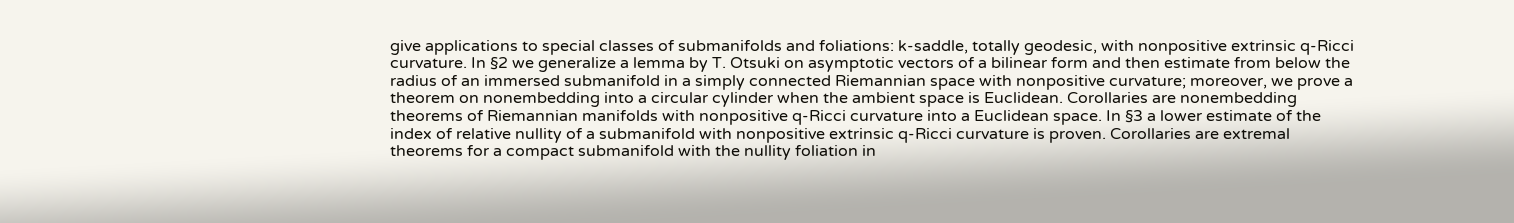give applications to special classes of submanifolds and foliations: k-saddle, totally geodesic, with nonpositive extrinsic q-Ricci curvature. In §2 we generalize a lemma by T. Otsuki on asymptotic vectors of a bilinear form and then estimate from below the radius of an immersed submanifold in a simply connected Riemannian space with nonpositive curvature; moreover, we prove a theorem on nonembedding into a circular cylinder when the ambient space is Euclidean. Corollaries are nonembedding theorems of Riemannian manifolds with nonpositive q-Ricci curvature into a Euclidean space. In §3 a lower estimate of the index of relative nullity of a submanifold with nonpositive extrinsic q-Ricci curvature is proven. Corollaries are extremal theorems for a compact submanifold with the nullity foliation in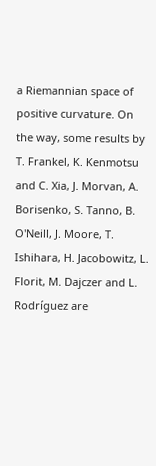a Riemannian space of positive curvature. On the way, some results by T. Frankel, K. Kenmotsu and C. Xia, J. Morvan, A. Borisenko, S. Tanno, B. O'Neill, J. Moore, T. Ishihara, H. Jacobowitz, L. Florit, M. Dajczer and L. Rodríguez are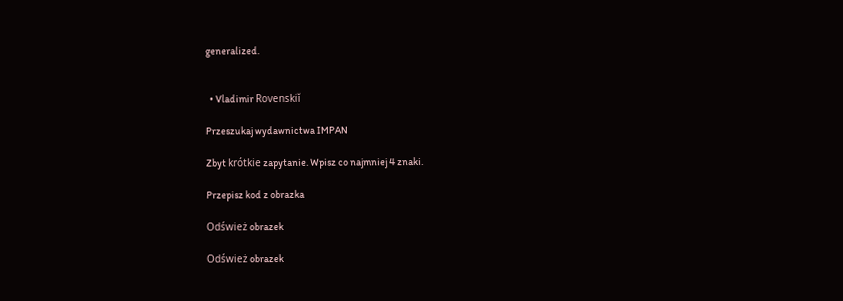generalized.


  • Vladimir Rovenskiĭ

Przeszukaj wydawnictwa IMPAN

Zbyt krótkie zapytanie. Wpisz co najmniej 4 znaki.

Przepisz kod z obrazka

Odśwież obrazek

Odśwież obrazek